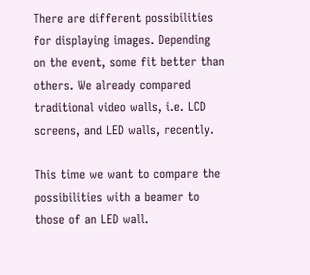There are different possibilities for displaying images. Depending on the event, some fit better than others. We already compared traditional video walls, i.e. LCD screens, and LED walls, recently.

This time we want to compare the possibilities with a beamer to those of an LED wall.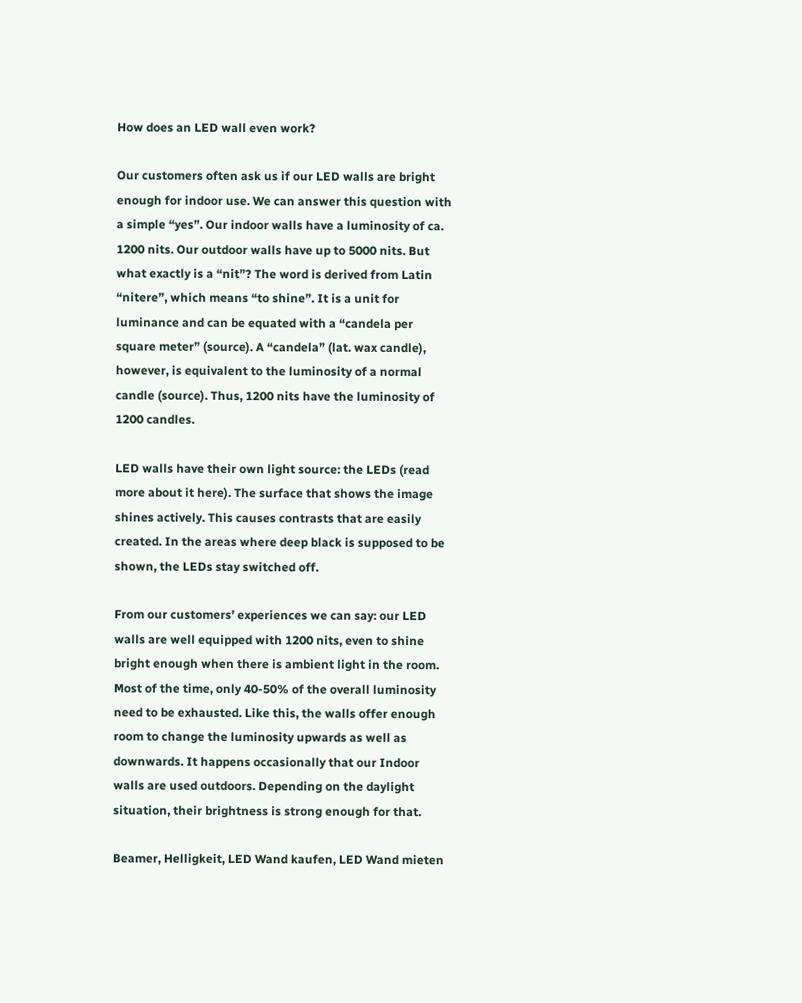How does an LED wall even work?

Our customers often ask us if our LED walls are bright enough for indoor use. We can answer this question with a simple “yes”. Our indoor walls have a luminosity of ca. 1200 nits. Our outdoor walls have up to 5000 nits. But what exactly is a “nit”? The word is derived from Latin “nitere”, which means “to shine”. It is a unit for luminance and can be equated with a “candela per square meter” (source). A “candela” (lat. wax candle), however, is equivalent to the luminosity of a normal candle (source). Thus, 1200 nits have the luminosity of 1200 candles.

LED walls have their own light source: the LEDs (read more about it here). The surface that shows the image shines actively. This causes contrasts that are easily created. In the areas where deep black is supposed to be shown, the LEDs stay switched off.

From our customers’ experiences we can say: our LED walls are well equipped with 1200 nits, even to shine bright enough when there is ambient light in the room. Most of the time, only 40-50% of the overall luminosity need to be exhausted. Like this, the walls offer enough room to change the luminosity upwards as well as downwards. It happens occasionally that our Indoor walls are used outdoors. Depending on the daylight situation, their brightness is strong enough for that.

Beamer, Helligkeit, LED Wand kaufen, LED Wand mieten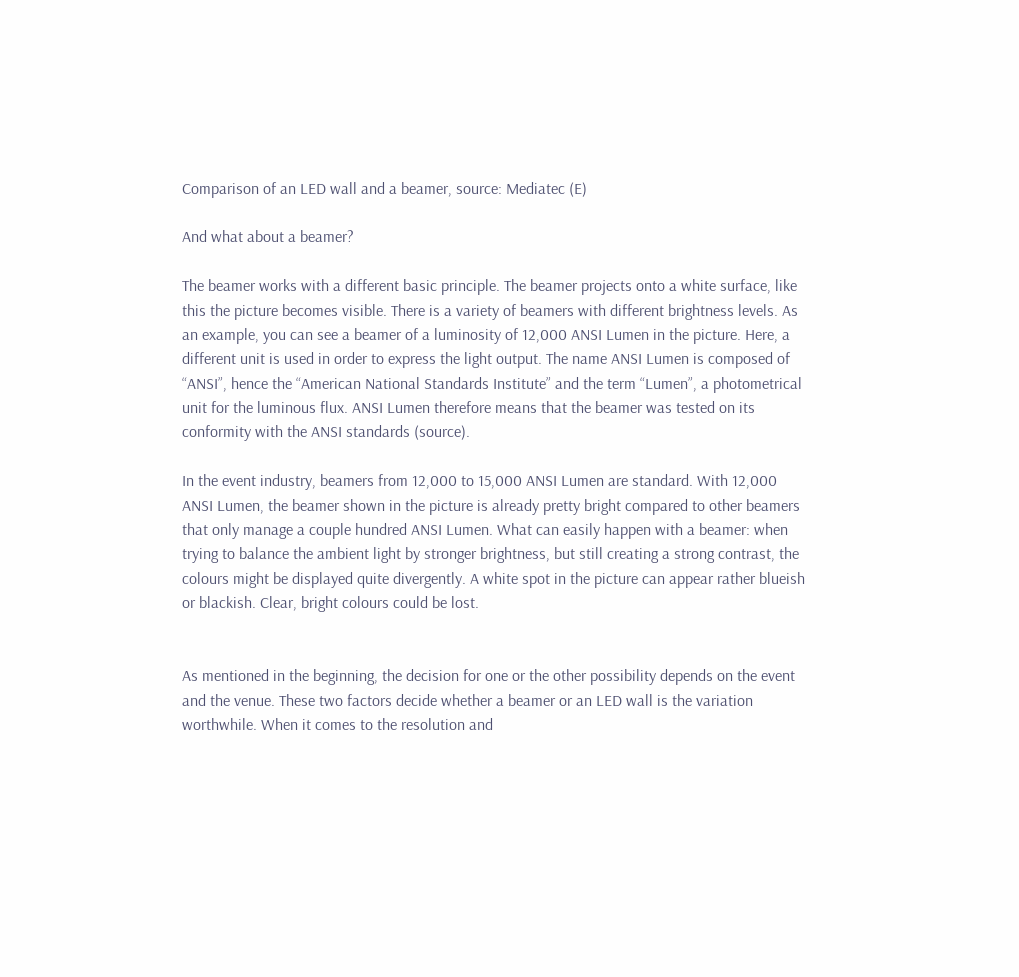Comparison of an LED wall and a beamer, source: Mediatec (E)

And what about a beamer?

The beamer works with a different basic principle. The beamer projects onto a white surface, like this the picture becomes visible. There is a variety of beamers with different brightness levels. As an example, you can see a beamer of a luminosity of 12,000 ANSI Lumen in the picture. Here, a different unit is used in order to express the light output. The name ANSI Lumen is composed of “ANSI”, hence the “American National Standards Institute” and the term “Lumen”, a photometrical unit for the luminous flux. ANSI Lumen therefore means that the beamer was tested on its conformity with the ANSI standards (source).

In the event industry, beamers from 12,000 to 15,000 ANSI Lumen are standard. With 12,000 ANSI Lumen, the beamer shown in the picture is already pretty bright compared to other beamers that only manage a couple hundred ANSI Lumen. What can easily happen with a beamer: when trying to balance the ambient light by stronger brightness, but still creating a strong contrast, the colours might be displayed quite divergently. A white spot in the picture can appear rather blueish or blackish. Clear, bright colours could be lost.


As mentioned in the beginning, the decision for one or the other possibility depends on the event and the venue. These two factors decide whether a beamer or an LED wall is the variation worthwhile. When it comes to the resolution and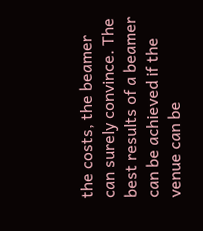the costs, the beamer can surely convince. The best results of a beamer can be achieved if the venue can be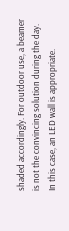shaded accordingly. For outdoor use, a beamer is not the convincing solution during the day. In this case, an LED wall is appropriate.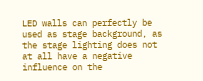LED walls can perfectly be used as stage background, as the stage lighting does not at all have a negative influence on the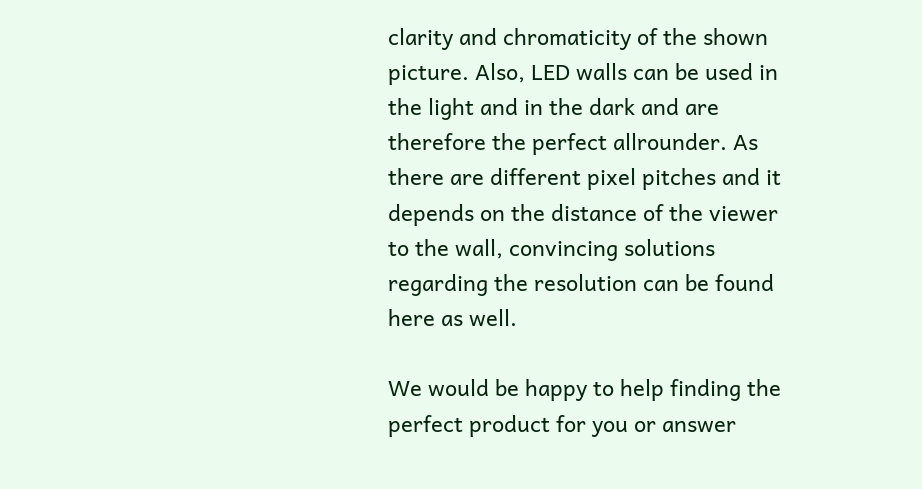clarity and chromaticity of the shown picture. Also, LED walls can be used in the light and in the dark and are therefore the perfect allrounder. As there are different pixel pitches and it depends on the distance of the viewer to the wall, convincing solutions regarding the resolution can be found here as well.

We would be happy to help finding the perfect product for you or answer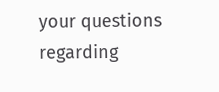your questions regarding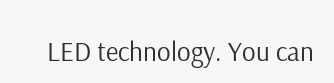LED technology. You can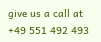give us a call at +49 551 492 493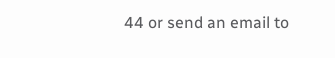44 or send an email to